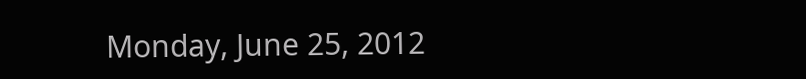Monday, June 25, 2012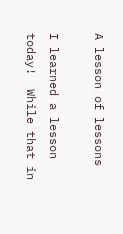A lesson of lessons

I learned a lesson today!  While that in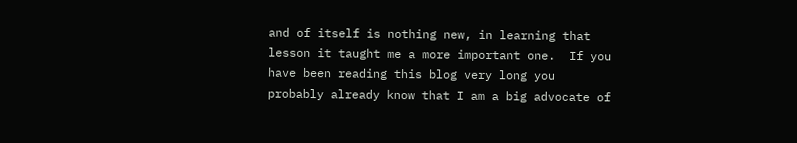and of itself is nothing new, in learning that lesson it taught me a more important one.  If you have been reading this blog very long you probably already know that I am a big advocate of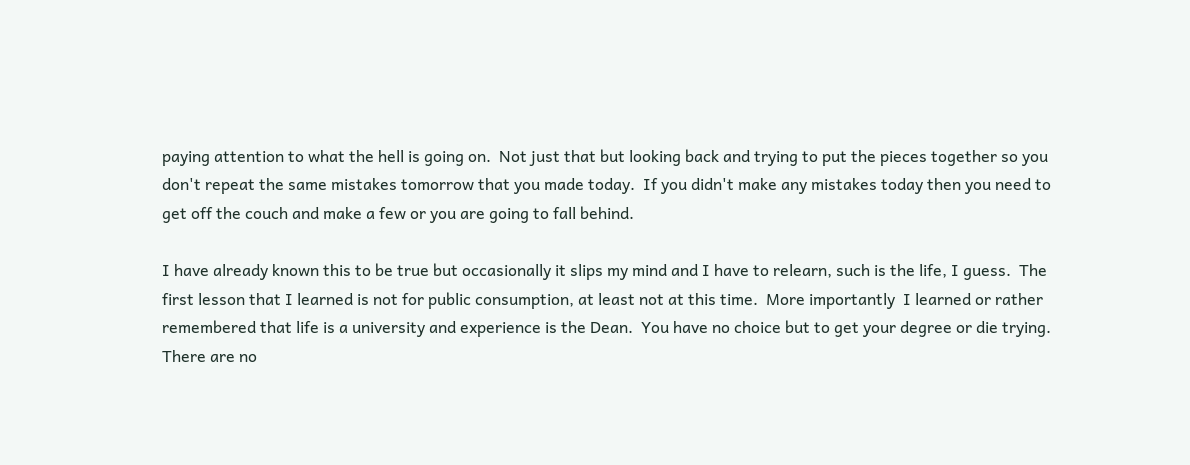paying attention to what the hell is going on.  Not just that but looking back and trying to put the pieces together so you don't repeat the same mistakes tomorrow that you made today.  If you didn't make any mistakes today then you need to get off the couch and make a few or you are going to fall behind.

I have already known this to be true but occasionally it slips my mind and I have to relearn, such is the life, I guess.  The first lesson that I learned is not for public consumption, at least not at this time.  More importantly  I learned or rather remembered that life is a university and experience is the Dean.  You have no choice but to get your degree or die trying.  There are no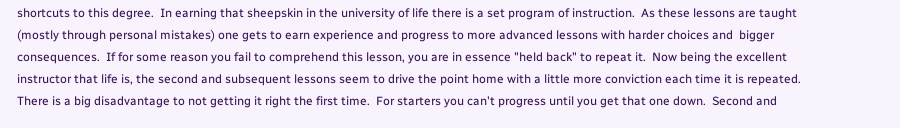shortcuts to this degree.  In earning that sheepskin in the university of life there is a set program of instruction.  As these lessons are taught (mostly through personal mistakes) one gets to earn experience and progress to more advanced lessons with harder choices and  bigger consequences.  If for some reason you fail to comprehend this lesson, you are in essence "held back" to repeat it.  Now being the excellent instructor that life is, the second and subsequent lessons seem to drive the point home with a little more conviction each time it is repeated.  There is a big disadvantage to not getting it right the first time.  For starters you can't progress until you get that one down.  Second and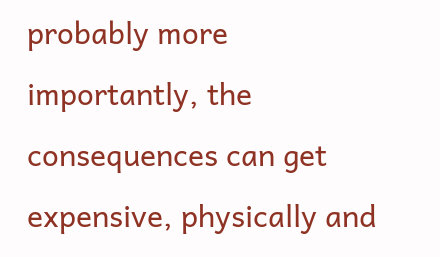probably more importantly, the consequences can get expensive, physically and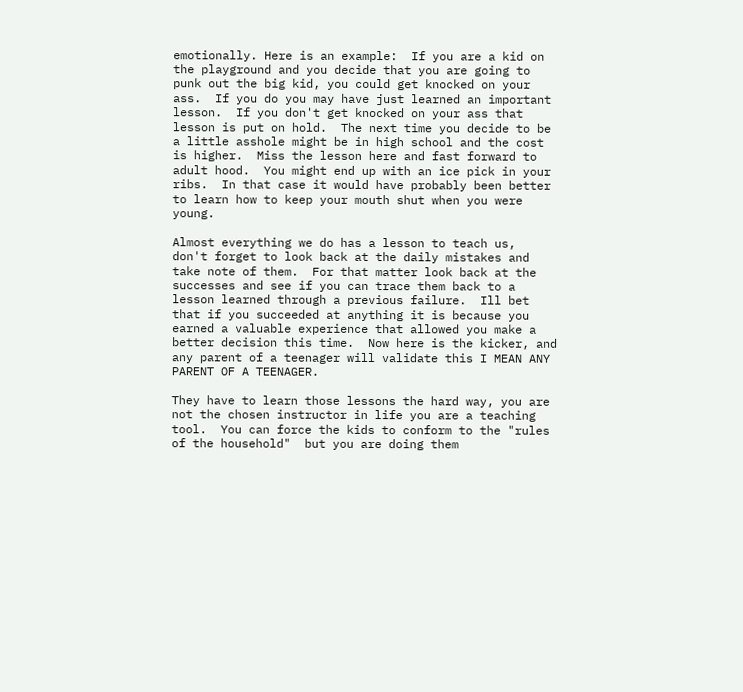emotionally. Here is an example:  If you are a kid on the playground and you decide that you are going to punk out the big kid, you could get knocked on your ass.  If you do you may have just learned an important lesson.  If you don't get knocked on your ass that lesson is put on hold.  The next time you decide to be a little asshole might be in high school and the cost is higher.  Miss the lesson here and fast forward to adult hood.  You might end up with an ice pick in your ribs.  In that case it would have probably been better to learn how to keep your mouth shut when you were young.

Almost everything we do has a lesson to teach us,  don't forget to look back at the daily mistakes and take note of them.  For that matter look back at the successes and see if you can trace them back to a lesson learned through a previous failure.  Ill bet that if you succeeded at anything it is because you earned a valuable experience that allowed you make a better decision this time.  Now here is the kicker, and any parent of a teenager will validate this I MEAN ANY PARENT OF A TEENAGER.

They have to learn those lessons the hard way, you are not the chosen instructor in life you are a teaching tool.  You can force the kids to conform to the "rules of the household"  but you are doing them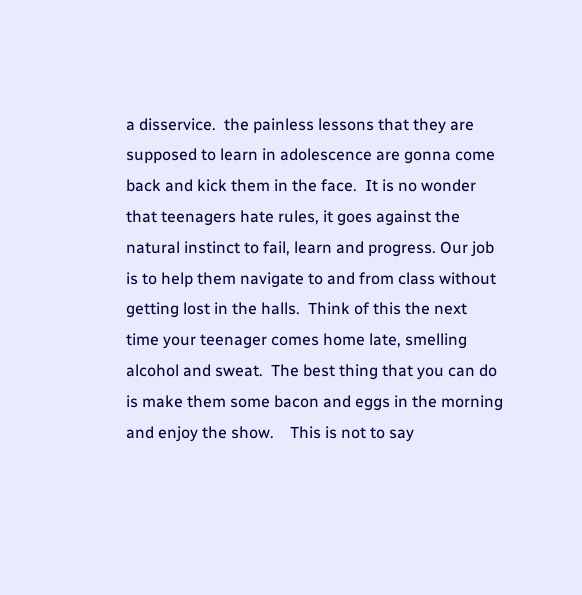a disservice.  the painless lessons that they are supposed to learn in adolescence are gonna come back and kick them in the face.  It is no wonder that teenagers hate rules, it goes against the natural instinct to fail, learn and progress. Our job is to help them navigate to and from class without getting lost in the halls.  Think of this the next time your teenager comes home late, smelling alcohol and sweat.  The best thing that you can do is make them some bacon and eggs in the morning and enjoy the show.    This is not to say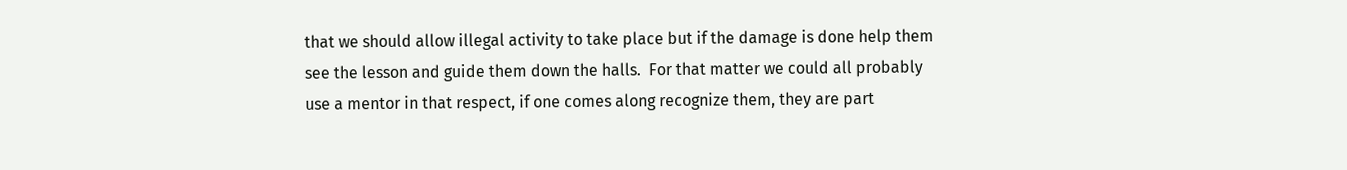that we should allow illegal activity to take place but if the damage is done help them see the lesson and guide them down the halls.  For that matter we could all probably use a mentor in that respect, if one comes along recognize them, they are part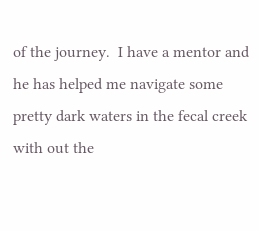of the journey.  I have a mentor and he has helped me navigate some pretty dark waters in the fecal creek with out the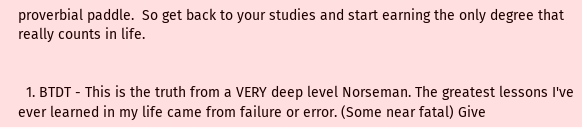proverbial paddle.  So get back to your studies and start earning the only degree that really counts in life.


  1. BTDT - This is the truth from a VERY deep level Norseman. The greatest lessons I've ever learned in my life came from failure or error. (Some near fatal) Give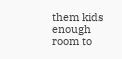them kids enough room to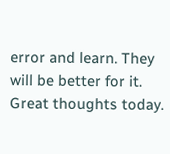error and learn. They will be better for it. Great thoughts today.